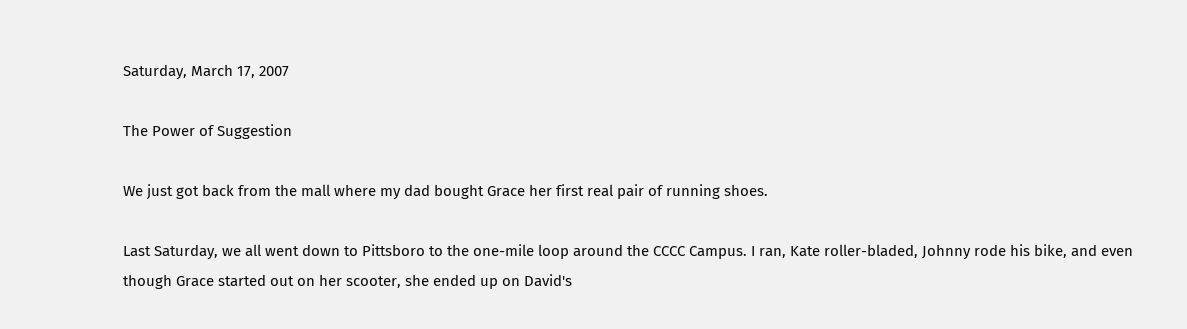Saturday, March 17, 2007

The Power of Suggestion

We just got back from the mall where my dad bought Grace her first real pair of running shoes.

Last Saturday, we all went down to Pittsboro to the one-mile loop around the CCCC Campus. I ran, Kate roller-bladed, Johnny rode his bike, and even though Grace started out on her scooter, she ended up on David's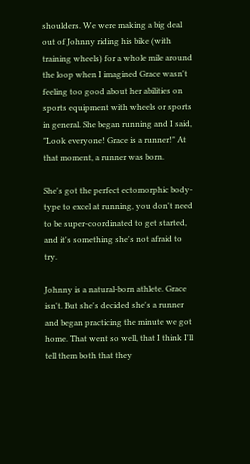shoulders. We were making a big deal out of Johnny riding his bike (with training wheels) for a whole mile around the loop when I imagined Grace wasn't feeling too good about her abilities on sports equipment with wheels or sports in general. She began running and I said, "Look everyone! Grace is a runner!" At that moment, a runner was born.

She's got the perfect ectomorphic body-type to excel at running, you don't need to be super-coordinated to get started, and it's something she's not afraid to try.

Johnny is a natural-born athlete. Grace isn't. But she's decided she's a runner and began practicing the minute we got home. That went so well, that I think I'll tell them both that they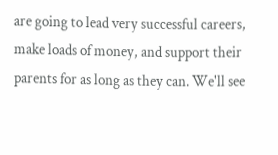are going to lead very successful careers, make loads of money, and support their parents for as long as they can. We'll see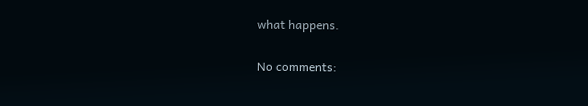what happens.

No comments: